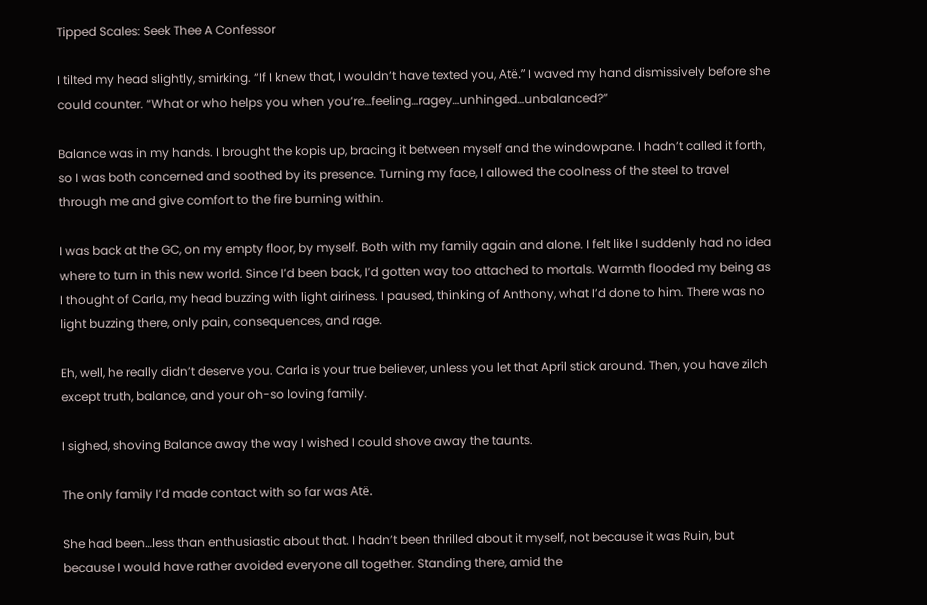Tipped Scales: Seek Thee A Confessor

I tilted my head slightly, smirking. “If I knew that, I wouldn’t have texted you, Atë.” I waved my hand dismissively before she could counter. “What or who helps you when you’re…feeling…ragey…unhinged…unbalanced?”

Balance was in my hands. I brought the kopis up, bracing it between myself and the windowpane. I hadn’t called it forth, so I was both concerned and soothed by its presence. Turning my face, I allowed the coolness of the steel to travel through me and give comfort to the fire burning within.

I was back at the GC, on my empty floor, by myself. Both with my family again and alone. I felt like I suddenly had no idea where to turn in this new world. Since I’d been back, I’d gotten way too attached to mortals. Warmth flooded my being as I thought of Carla, my head buzzing with light airiness. I paused, thinking of Anthony, what I’d done to him. There was no light buzzing there, only pain, consequences, and rage.

Eh, well, he really didn’t deserve you. Carla is your true believer, unless you let that April stick around. Then, you have zilch except truth, balance, and your oh-so loving family.

I sighed, shoving Balance away the way I wished I could shove away the taunts.

The only family I’d made contact with so far was Atë.

She had been…less than enthusiastic about that. I hadn’t been thrilled about it myself, not because it was Ruin, but because I would have rather avoided everyone all together. Standing there, amid the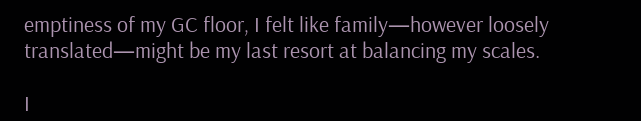emptiness of my GC floor, I felt like family—however loosely translated—might be my last resort at balancing my scales.

I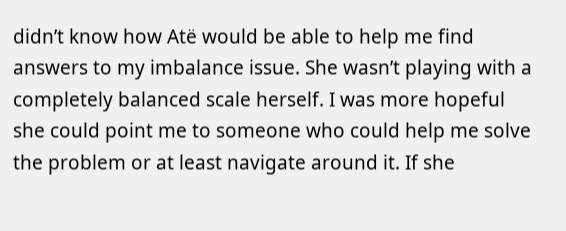didn’t know how Atë would be able to help me find answers to my imbalance issue. She wasn’t playing with a completely balanced scale herself. I was more hopeful she could point me to someone who could help me solve the problem or at least navigate around it. If she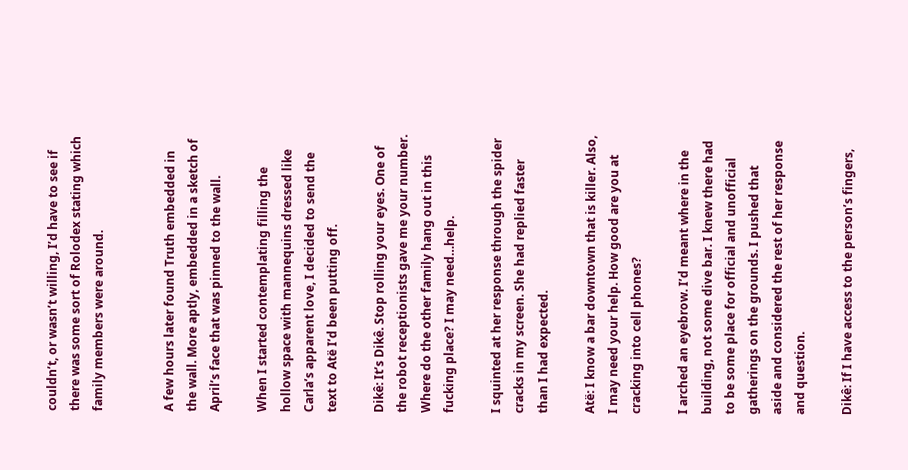couldn’t, or wasn’t willing, I’d have to see if there was some sort of Rolodex stating which family members were around.


A few hours later found Truth embedded in the wall. More aptly, embedded in a sketch of April’s face that was pinned to the wall.

When I started contemplating filling the hollow space with mannequins dressed like Carla’s apparent love, I decided to send the text to Atë I’d been putting off.

Dikê: It’s Dikê. Stop rolling your eyes. One of the robot receptionists gave me your number. Where do the other family hang out in this fucking place? I may need…help.

I squinted at her response through the spider cracks in my screen. She had replied faster than I had expected.

Atë: I know a bar downtown that is killer. Also, I may need your help. How good are you at cracking into cell phones?

I arched an eyebrow. I’d meant where in the building, not some dive bar. I knew there had to be some place for official and unofficial gatherings on the grounds. I pushed that aside and considered the rest of her response and question.

Dikê: If I have access to the person’s fingers,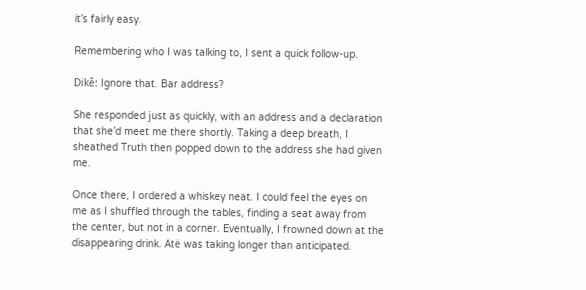it’s fairly easy.

Remembering who I was talking to, I sent a quick follow-up.

Dikê: Ignore that. Bar address?

She responded just as quickly, with an address and a declaration that she’d meet me there shortly. Taking a deep breath, I sheathed Truth then popped down to the address she had given me.

Once there, I ordered a whiskey neat. I could feel the eyes on me as I shuffled through the tables, finding a seat away from the center, but not in a corner. Eventually, I frowned down at the disappearing drink. Atë was taking longer than anticipated.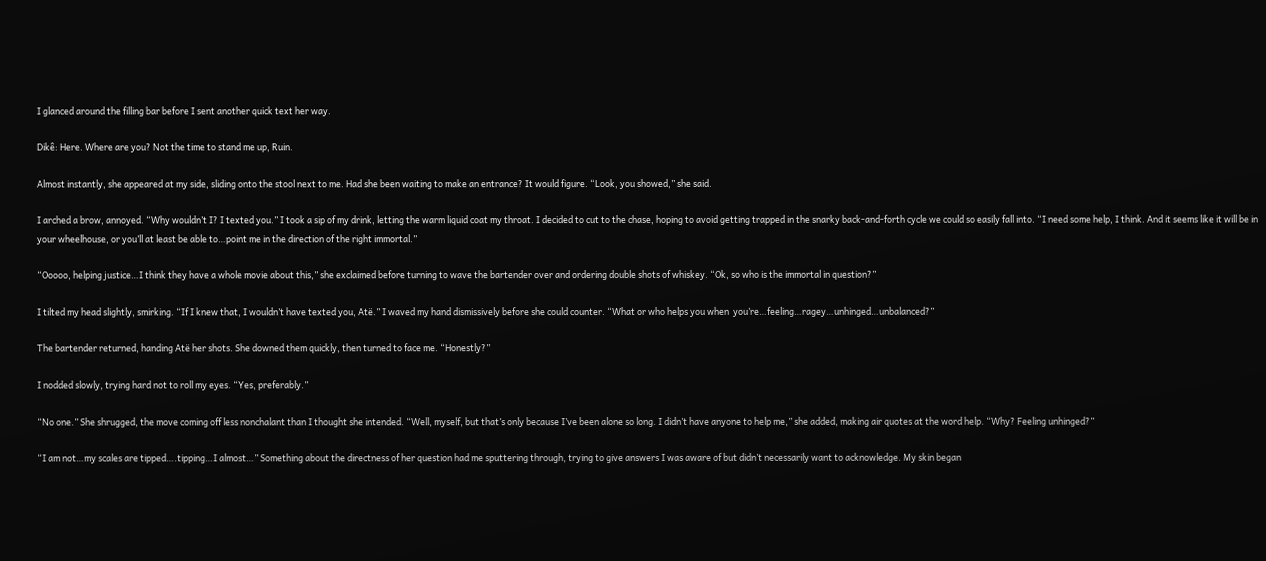I glanced around the filling bar before I sent another quick text her way.

Dikê: Here. Where are you? Not the time to stand me up, Ruin.

Almost instantly, she appeared at my side, sliding onto the stool next to me. Had she been waiting to make an entrance? It would figure. “Look, you showed,” she said.

I arched a brow, annoyed. “Why wouldn’t I? I texted you.” I took a sip of my drink, letting the warm liquid coat my throat. I decided to cut to the chase, hoping to avoid getting trapped in the snarky back-and-forth cycle we could so easily fall into. “I need some help, I think. And it seems like it will be in your wheelhouse, or you’ll at least be able to…point me in the direction of the right immortal.”

“Ooooo, helping justice…I think they have a whole movie about this,” she exclaimed before turning to wave the bartender over and ordering double shots of whiskey. “Ok, so who is the immortal in question?”

I tilted my head slightly, smirking. “If I knew that, I wouldn’t have texted you, Atë.” I waved my hand dismissively before she could counter. “What or who helps you when  you’re…feeling…ragey…unhinged…unbalanced?”

The bartender returned, handing Atë her shots. She downed them quickly, then turned to face me. “Honestly?”

I nodded slowly, trying hard not to roll my eyes. “Yes, preferably.”

“No one.” She shrugged, the move coming off less nonchalant than I thought she intended. “Well, myself, but that’s only because I’ve been alone so long. I didn’t have anyone to help me,” she added, making air quotes at the word help. “Why? Feeling unhinged?”

“I am not…my scales are tipped….tipping…I almost…” Something about the directness of her question had me sputtering through, trying to give answers I was aware of but didn’t necessarily want to acknowledge. My skin began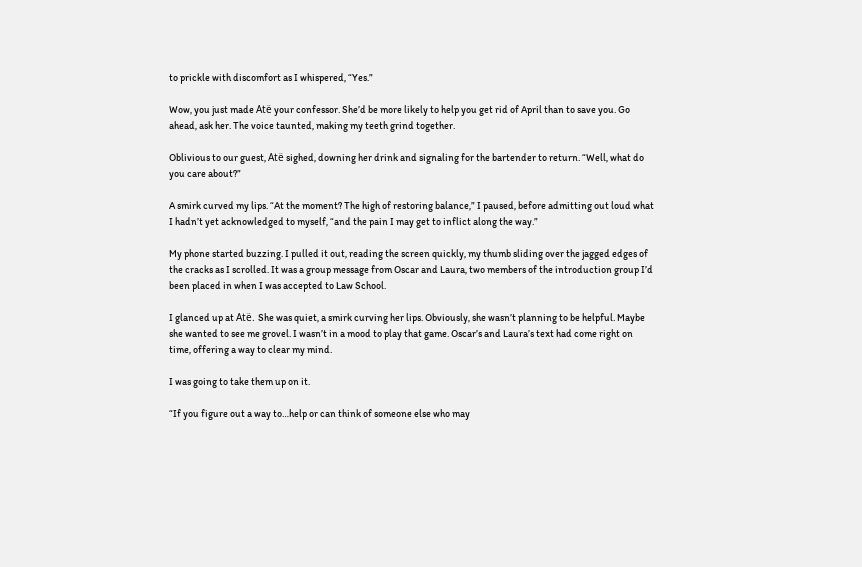to prickle with discomfort as I whispered, “Yes.”

Wow, you just made Atë your confessor. She’d be more likely to help you get rid of April than to save you. Go ahead, ask her. The voice taunted, making my teeth grind together.

Oblivious to our guest, Atë sighed, downing her drink and signaling for the bartender to return. “Well, what do you care about?”

A smirk curved my lips. “At the moment? The high of restoring balance,” I paused, before admitting out loud what I hadn’t yet acknowledged to myself, “and the pain I may get to inflict along the way.”

My phone started buzzing. I pulled it out, reading the screen quickly, my thumb sliding over the jagged edges of the cracks as I scrolled. It was a group message from Oscar and Laura, two members of the introduction group I’d been placed in when I was accepted to Law School.

I glanced up at Atë. She was quiet, a smirk curving her lips. Obviously, she wasn’t planning to be helpful. Maybe she wanted to see me grovel. I wasn’t in a mood to play that game. Oscar’s and Laura’s text had come right on time, offering a way to clear my mind.

I was going to take them up on it.

“If you figure out a way to…help or can think of someone else who may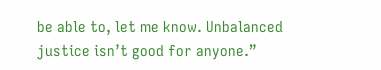be able to, let me know. Unbalanced justice isn’t good for anyone.”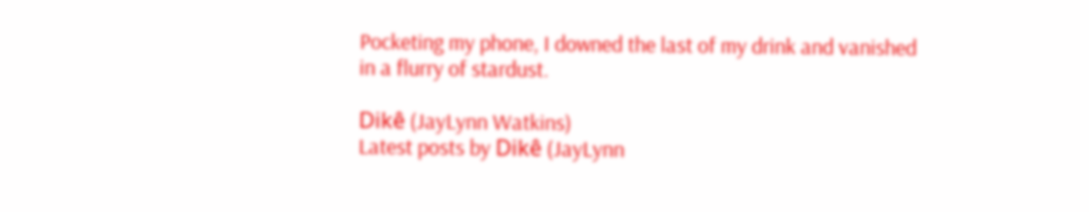Pocketing my phone, I downed the last of my drink and vanished in a flurry of stardust.

Dikê (JayLynn Watkins)
Latest posts by Dikê (JayLynn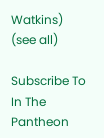Watkins) (see all)

Subscribe To In The Pantheon